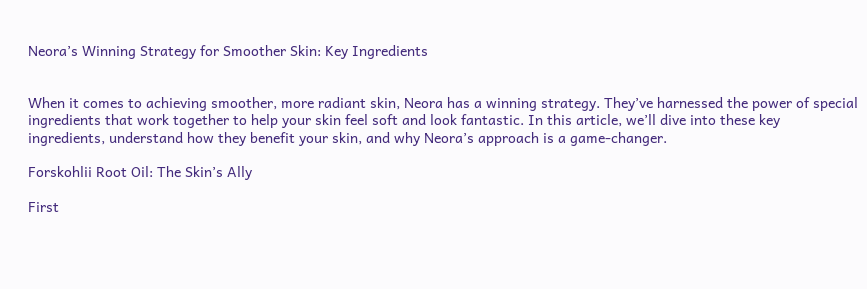Neora’s Winning Strategy for Smoother Skin: Key Ingredients


When it comes to achieving smoother, more radiant skin, Neora has a winning strategy. They’ve harnessed the power of special ingredients that work together to help your skin feel soft and look fantastic. In this article, we’ll dive into these key ingredients, understand how they benefit your skin, and why Neora’s approach is a game-changer.

Forskohlii Root Oil: The Skin’s Ally

First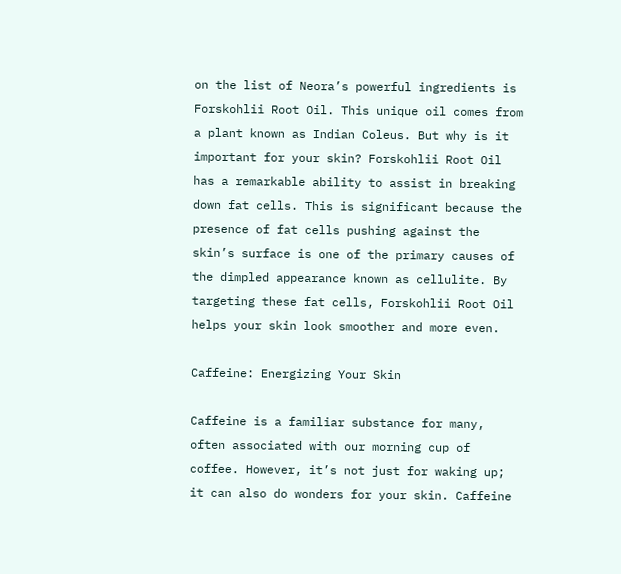on the list of Neora’s powerful ingredients is Forskohlii Root Oil. This unique oil comes from a plant known as Indian Coleus. But why is it important for your skin? Forskohlii Root Oil has a remarkable ability to assist in breaking down fat cells. This is significant because the presence of fat cells pushing against the skin’s surface is one of the primary causes of the dimpled appearance known as cellulite. By targeting these fat cells, Forskohlii Root Oil helps your skin look smoother and more even.

Caffeine: Energizing Your Skin

Caffeine is a familiar substance for many, often associated with our morning cup of coffee. However, it’s not just for waking up; it can also do wonders for your skin. Caffeine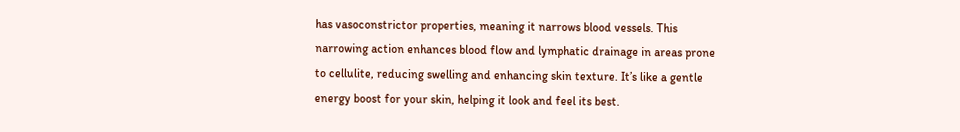has vasoconstrictor properties, meaning it narrows blood vessels. This narrowing action enhances blood flow and lymphatic drainage in areas prone to cellulite, reducing swelling and enhancing skin texture. It’s like a gentle energy boost for your skin, helping it look and feel its best.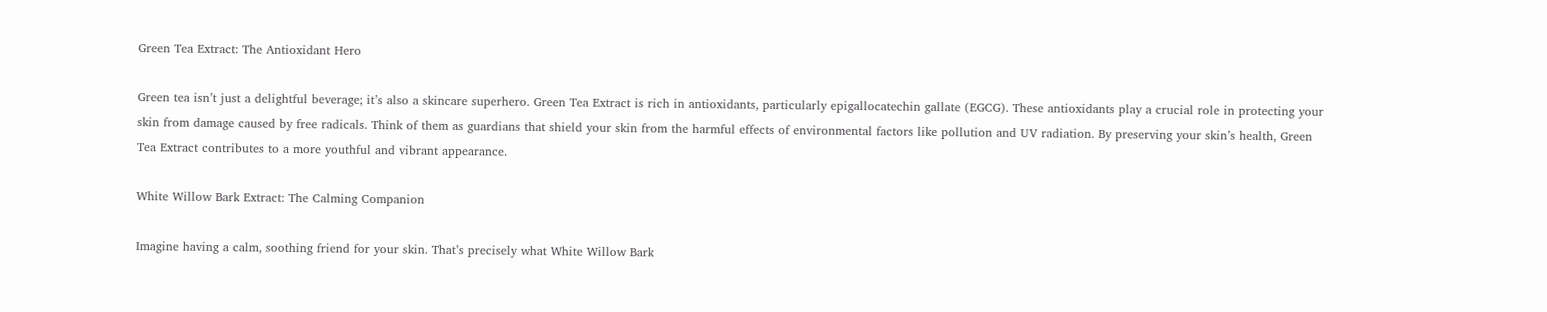Green Tea Extract: The Antioxidant Hero

Green tea isn’t just a delightful beverage; it’s also a skincare superhero. Green Tea Extract is rich in antioxidants, particularly epigallocatechin gallate (EGCG). These antioxidants play a crucial role in protecting your skin from damage caused by free radicals. Think of them as guardians that shield your skin from the harmful effects of environmental factors like pollution and UV radiation. By preserving your skin’s health, Green Tea Extract contributes to a more youthful and vibrant appearance.

White Willow Bark Extract: The Calming Companion

Imagine having a calm, soothing friend for your skin. That’s precisely what White Willow Bark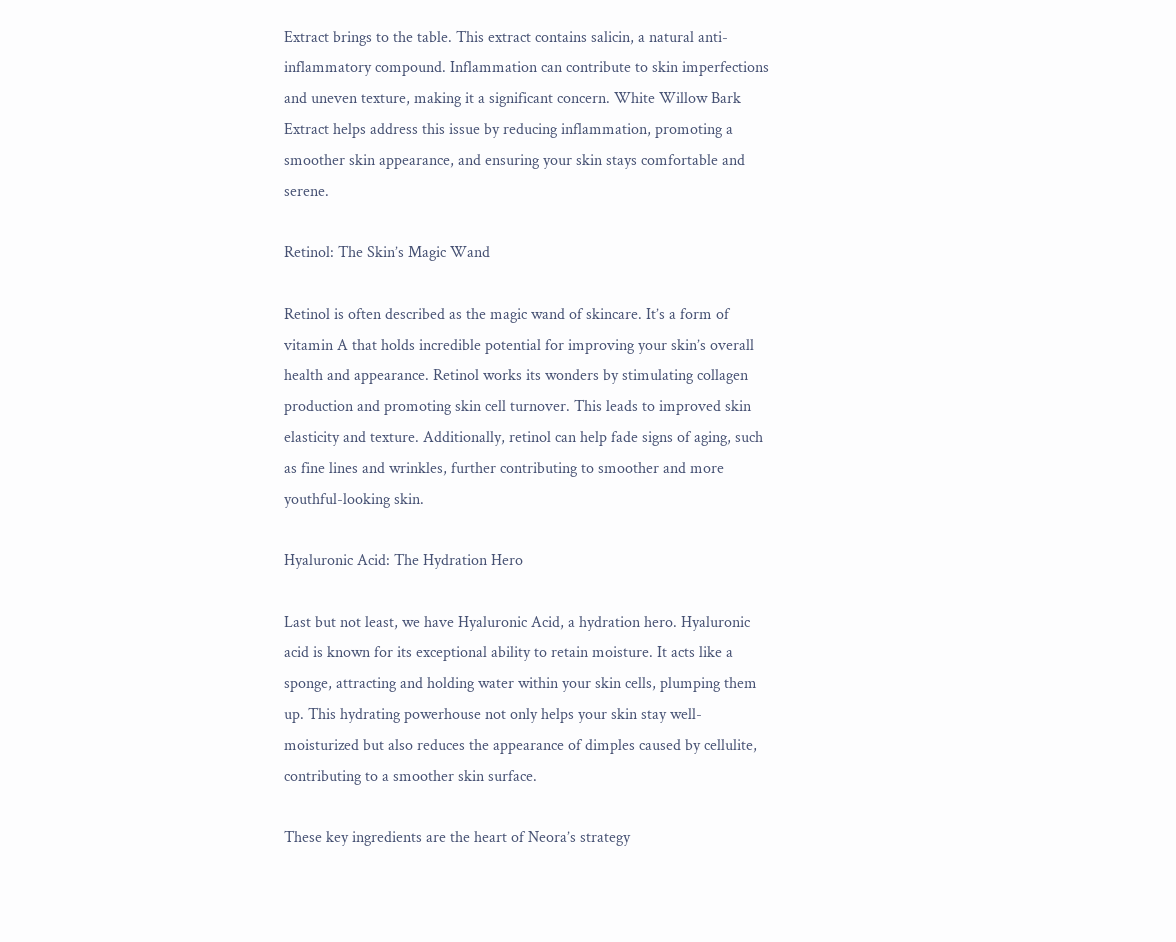Extract brings to the table. This extract contains salicin, a natural anti-inflammatory compound. Inflammation can contribute to skin imperfections and uneven texture, making it a significant concern. White Willow Bark Extract helps address this issue by reducing inflammation, promoting a smoother skin appearance, and ensuring your skin stays comfortable and serene.

Retinol: The Skin’s Magic Wand

Retinol is often described as the magic wand of skincare. It’s a form of vitamin A that holds incredible potential for improving your skin’s overall health and appearance. Retinol works its wonders by stimulating collagen production and promoting skin cell turnover. This leads to improved skin elasticity and texture. Additionally, retinol can help fade signs of aging, such as fine lines and wrinkles, further contributing to smoother and more youthful-looking skin.

Hyaluronic Acid: The Hydration Hero

Last but not least, we have Hyaluronic Acid, a hydration hero. Hyaluronic acid is known for its exceptional ability to retain moisture. It acts like a sponge, attracting and holding water within your skin cells, plumping them up. This hydrating powerhouse not only helps your skin stay well-moisturized but also reduces the appearance of dimples caused by cellulite, contributing to a smoother skin surface.

These key ingredients are the heart of Neora’s strategy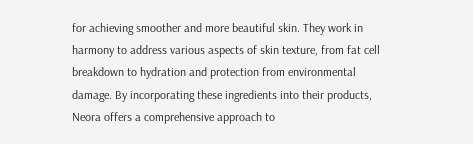for achieving smoother and more beautiful skin. They work in harmony to address various aspects of skin texture, from fat cell breakdown to hydration and protection from environmental damage. By incorporating these ingredients into their products, Neora offers a comprehensive approach to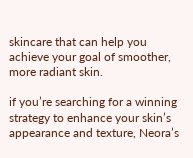skincare that can help you achieve your goal of smoother, more radiant skin.

if you’re searching for a winning strategy to enhance your skin’s appearance and texture, Neora’s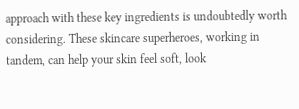approach with these key ingredients is undoubtedly worth considering. These skincare superheroes, working in tandem, can help your skin feel soft, look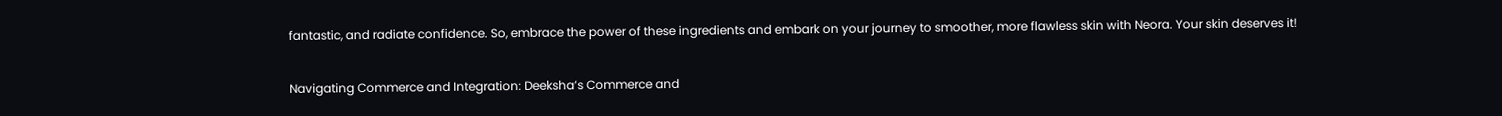fantastic, and radiate confidence. So, embrace the power of these ingredients and embark on your journey to smoother, more flawless skin with Neora. Your skin deserves it!

Navigating Commerce and Integration: Deeksha’s Commerce and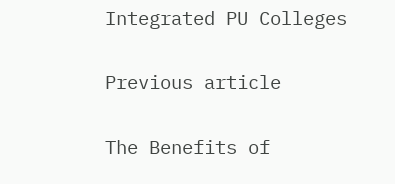Integrated PU Colleges

Previous article

The Benefits of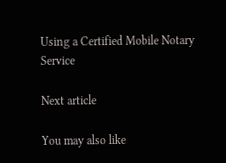Using a Certified Mobile Notary Service

Next article

You may also like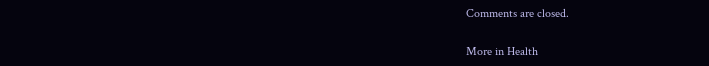Comments are closed.

More in Health